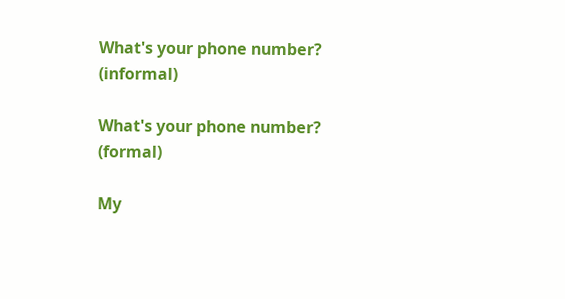What's your phone number? (informal)

What's your phone number? (formal)

My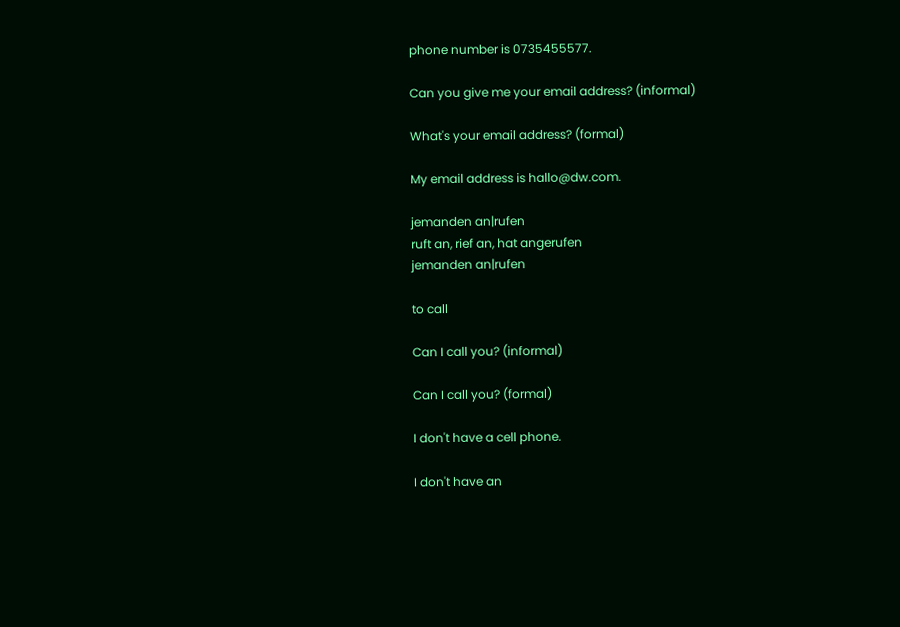phone number is 0735455577.

Can you give me your email address? (informal)

What's your email address? (formal)

My email address is hallo@dw.com.

jemanden an|rufen
ruft an, rief an, hat angerufen
jemanden an|rufen

to call

Can I call you? (informal)

Can I call you? (formal)

I don't have a cell phone.

I don't have an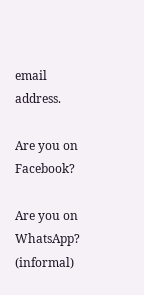email address.

Are you on Facebook?

Are you on WhatsApp? (informal)